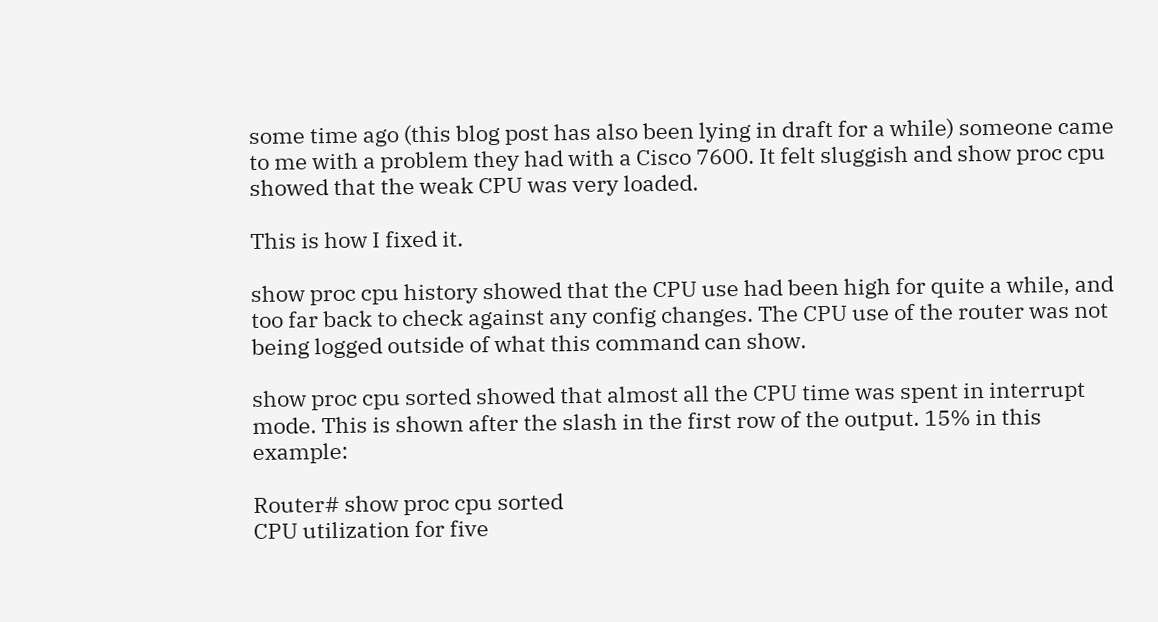some time ago (this blog post has also been lying in draft for a while) someone came to me with a problem they had with a Cisco 7600. It felt sluggish and show proc cpu showed that the weak CPU was very loaded.

This is how I fixed it.

show proc cpu history showed that the CPU use had been high for quite a while, and too far back to check against any config changes. The CPU use of the router was not being logged outside of what this command can show.

show proc cpu sorted showed that almost all the CPU time was spent in interrupt mode. This is shown after the slash in the first row of the output. 15% in this example:

Router# show proc cpu sorted
CPU utilization for five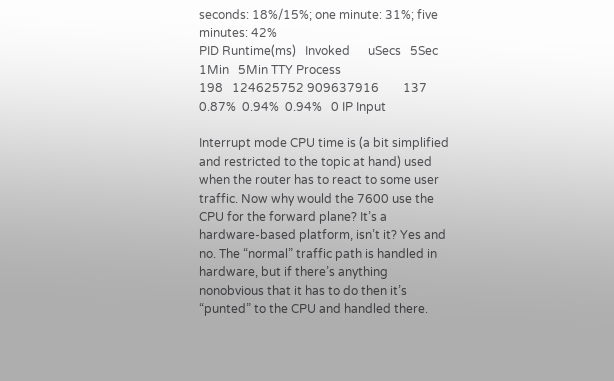seconds: 18%/15%; one minute: 31%; five minutes: 42%
PID Runtime(ms)   Invoked      uSecs   5Sec   1Min   5Min TTY Process
198   124625752 909637916        137  0.87%  0.94%  0.94%   0 IP Input

Interrupt mode CPU time is (a bit simplified and restricted to the topic at hand) used when the router has to react to some user traffic. Now why would the 7600 use the CPU for the forward plane? It’s a hardware-based platform, isn’t it? Yes and no. The “normal” traffic path is handled in hardware, but if there’s anything nonobvious that it has to do then it’s “punted” to the CPU and handled there.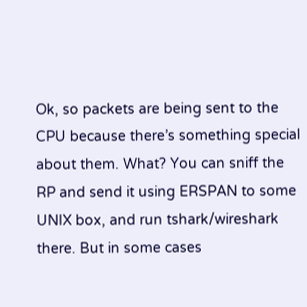Ok, so packets are being sent to the CPU because there’s something special about them. What? You can sniff the RP and send it using ERSPAN to some UNIX box, and run tshark/wireshark there. But in some cases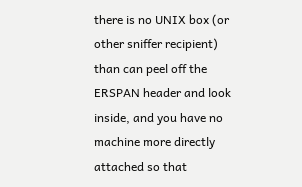there is no UNIX box (or other sniffer recipient) than can peel off the ERSPAN header and look inside, and you have no machine more directly attached so that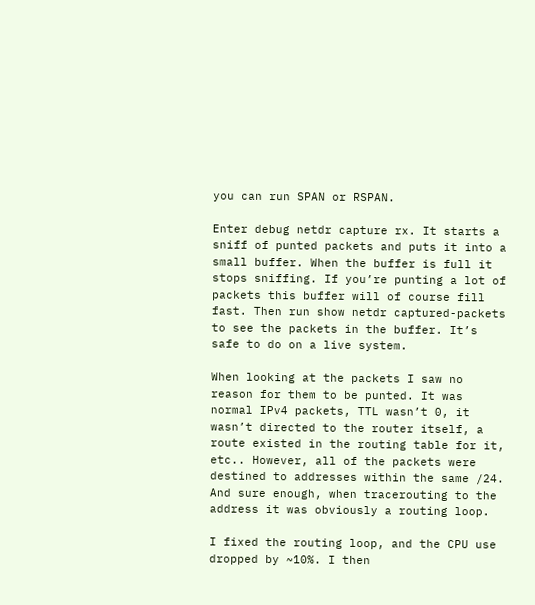you can run SPAN or RSPAN.

Enter debug netdr capture rx. It starts a sniff of punted packets and puts it into a small buffer. When the buffer is full it stops sniffing. If you’re punting a lot of packets this buffer will of course fill fast. Then run show netdr captured-packets to see the packets in the buffer. It’s safe to do on a live system.

When looking at the packets I saw no reason for them to be punted. It was normal IPv4 packets, TTL wasn’t 0, it wasn’t directed to the router itself, a route existed in the routing table for it, etc.. However, all of the packets were destined to addresses within the same /24. And sure enough, when tracerouting to the address it was obviously a routing loop.

I fixed the routing loop, and the CPU use dropped by ~10%. I then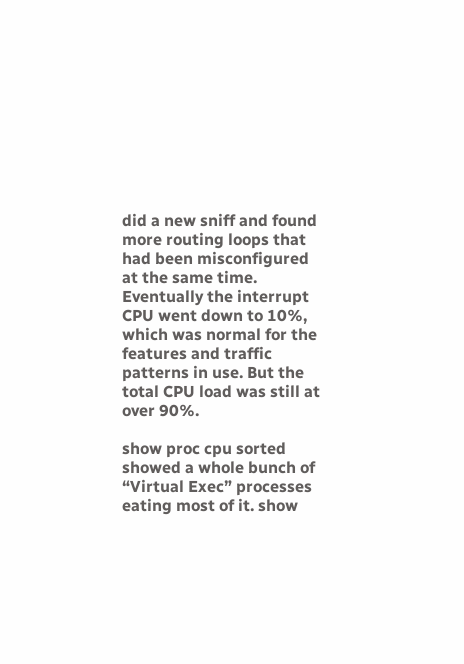did a new sniff and found more routing loops that had been misconfigured at the same time. Eventually the interrupt CPU went down to 10%, which was normal for the features and traffic patterns in use. But the total CPU load was still at over 90%.

show proc cpu sorted showed a whole bunch of “Virtual Exec” processes eating most of it. show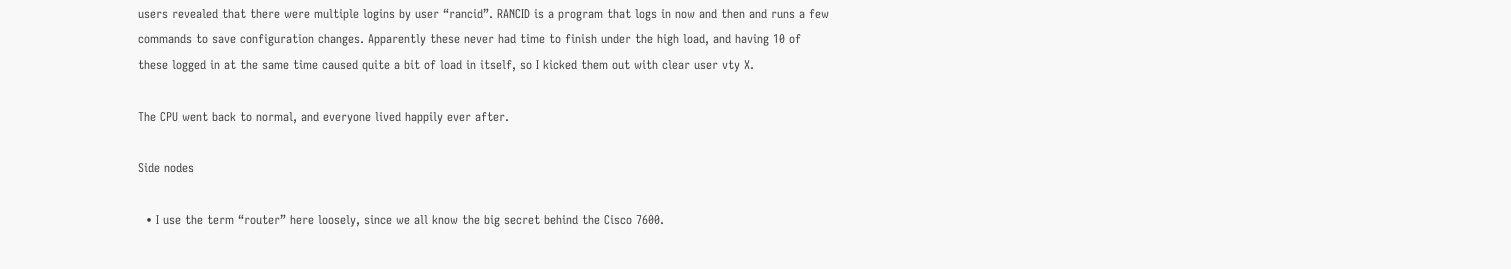users revealed that there were multiple logins by user “rancid”. RANCID is a program that logs in now and then and runs a few commands to save configuration changes. Apparently these never had time to finish under the high load, and having 10 of these logged in at the same time caused quite a bit of load in itself, so I kicked them out with clear user vty X.

The CPU went back to normal, and everyone lived happily ever after.

Side nodes

  • I use the term “router” here loosely, since we all know the big secret behind the Cisco 7600.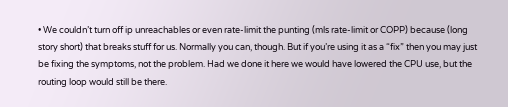• We couldn’t turn off ip unreachables or even rate-limit the punting (mls rate-limit or COPP) because (long story short) that breaks stuff for us. Normally you can, though. But if you’re using it as a “fix” then you may just be fixing the symptoms, not the problem. Had we done it here we would have lowered the CPU use, but the routing loop would still be there.